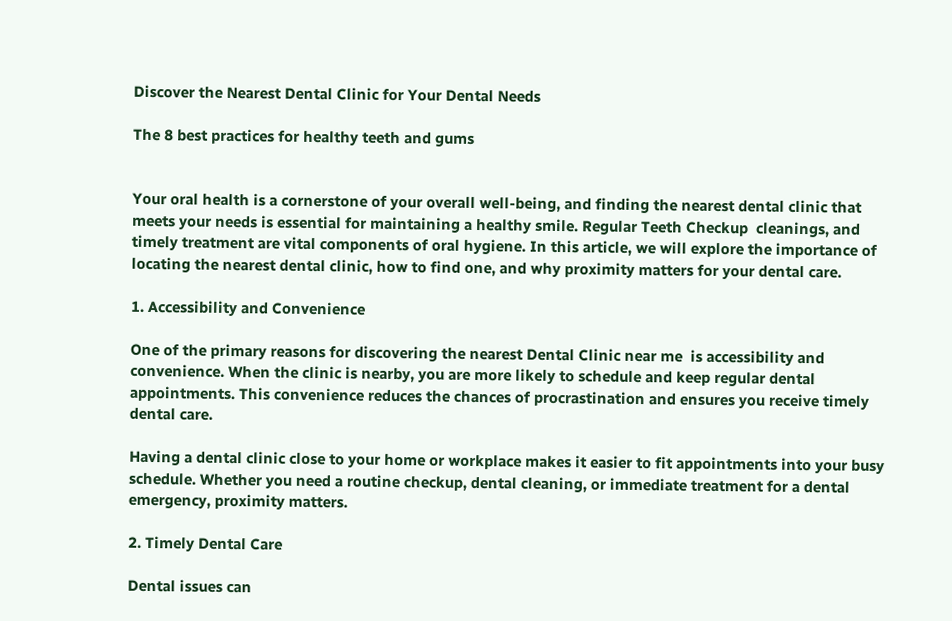Discover the Nearest Dental Clinic for Your Dental Needs

The 8 best practices for healthy teeth and gums


Your oral health is a cornerstone of your overall well-being, and finding the nearest dental clinic that meets your needs is essential for maintaining a healthy smile. Regular Teeth Checkup  cleanings, and timely treatment are vital components of oral hygiene. In this article, we will explore the importance of locating the nearest dental clinic, how to find one, and why proximity matters for your dental care.

1. Accessibility and Convenience

One of the primary reasons for discovering the nearest Dental Clinic near me  is accessibility and convenience. When the clinic is nearby, you are more likely to schedule and keep regular dental appointments. This convenience reduces the chances of procrastination and ensures you receive timely dental care.

Having a dental clinic close to your home or workplace makes it easier to fit appointments into your busy schedule. Whether you need a routine checkup, dental cleaning, or immediate treatment for a dental emergency, proximity matters.

2. Timely Dental Care

Dental issues can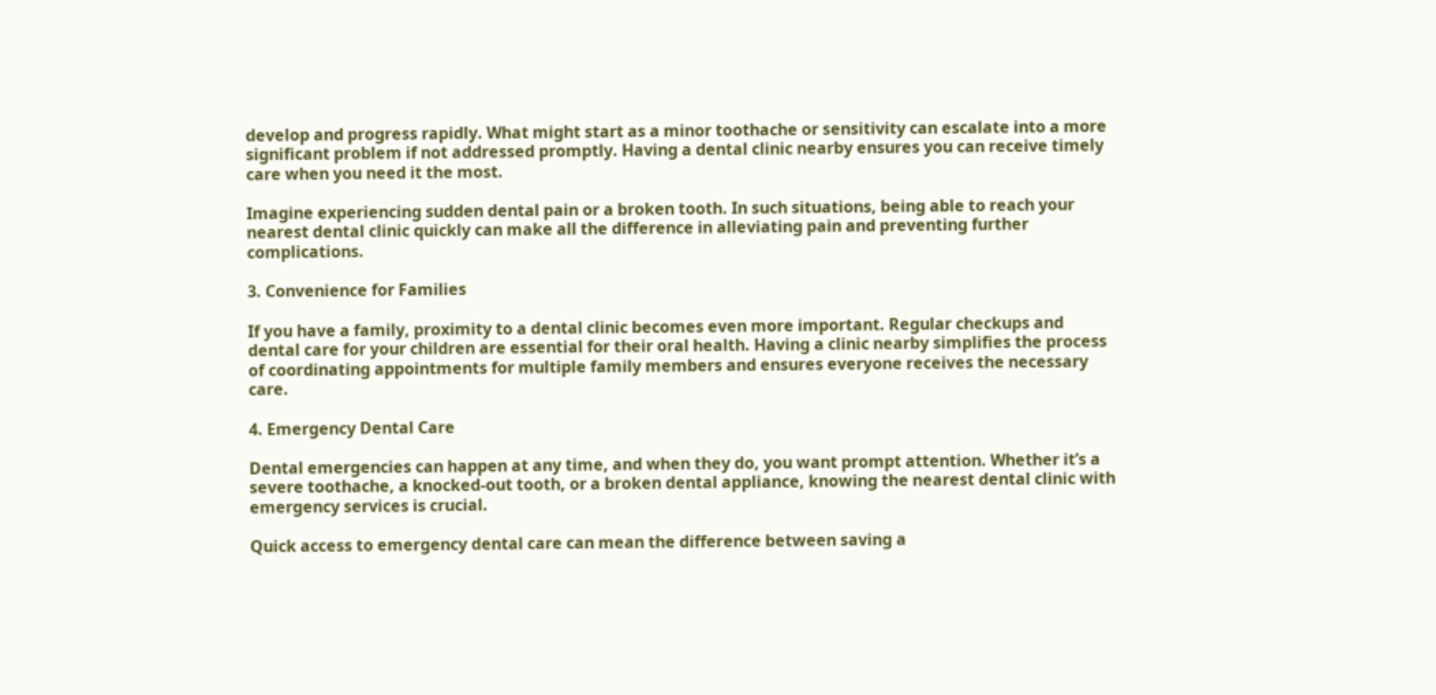develop and progress rapidly. What might start as a minor toothache or sensitivity can escalate into a more significant problem if not addressed promptly. Having a dental clinic nearby ensures you can receive timely care when you need it the most.

Imagine experiencing sudden dental pain or a broken tooth. In such situations, being able to reach your nearest dental clinic quickly can make all the difference in alleviating pain and preventing further complications.

3. Convenience for Families

If you have a family, proximity to a dental clinic becomes even more important. Regular checkups and dental care for your children are essential for their oral health. Having a clinic nearby simplifies the process of coordinating appointments for multiple family members and ensures everyone receives the necessary care.

4. Emergency Dental Care

Dental emergencies can happen at any time, and when they do, you want prompt attention. Whether it’s a severe toothache, a knocked-out tooth, or a broken dental appliance, knowing the nearest dental clinic with emergency services is crucial.

Quick access to emergency dental care can mean the difference between saving a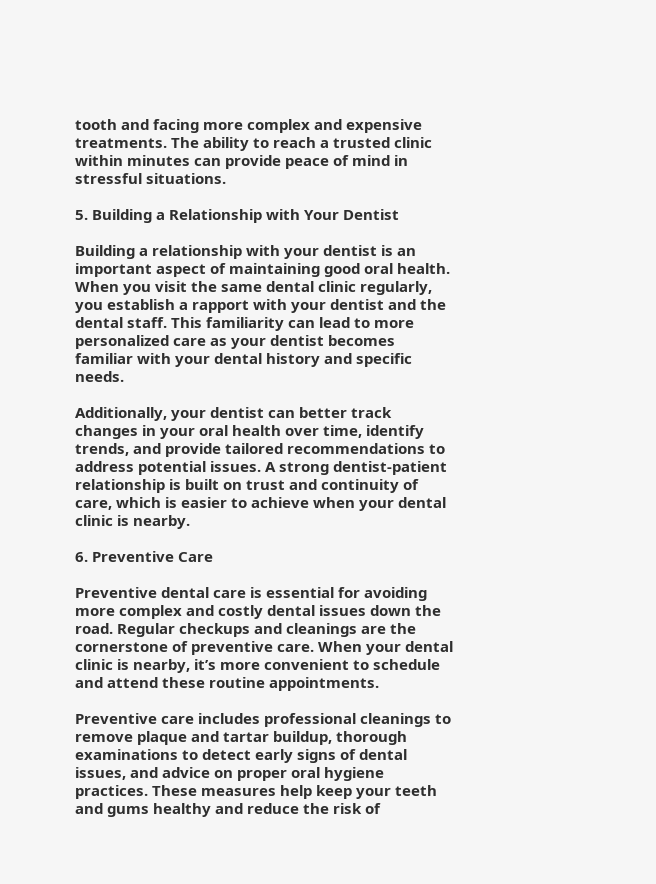tooth and facing more complex and expensive treatments. The ability to reach a trusted clinic within minutes can provide peace of mind in stressful situations.

5. Building a Relationship with Your Dentist

Building a relationship with your dentist is an important aspect of maintaining good oral health. When you visit the same dental clinic regularly, you establish a rapport with your dentist and the dental staff. This familiarity can lead to more personalized care as your dentist becomes familiar with your dental history and specific needs.

Additionally, your dentist can better track changes in your oral health over time, identify trends, and provide tailored recommendations to address potential issues. A strong dentist-patient relationship is built on trust and continuity of care, which is easier to achieve when your dental clinic is nearby.

6. Preventive Care

Preventive dental care is essential for avoiding more complex and costly dental issues down the road. Regular checkups and cleanings are the cornerstone of preventive care. When your dental clinic is nearby, it’s more convenient to schedule and attend these routine appointments.

Preventive care includes professional cleanings to remove plaque and tartar buildup, thorough examinations to detect early signs of dental issues, and advice on proper oral hygiene practices. These measures help keep your teeth and gums healthy and reduce the risk of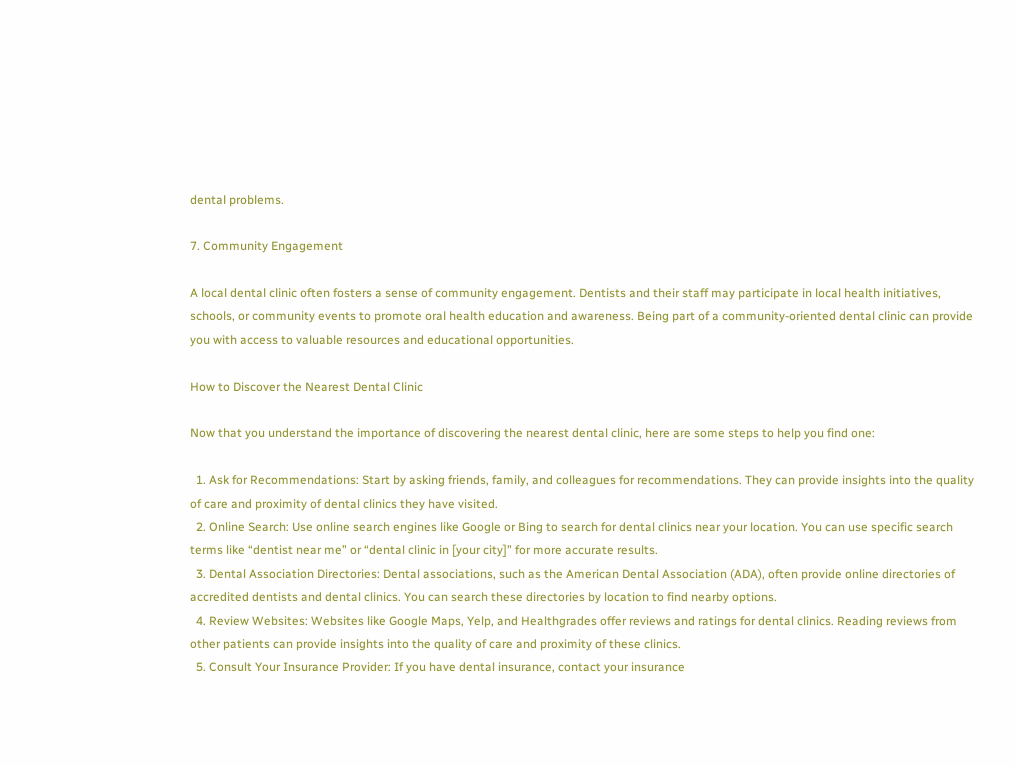dental problems.

7. Community Engagement

A local dental clinic often fosters a sense of community engagement. Dentists and their staff may participate in local health initiatives, schools, or community events to promote oral health education and awareness. Being part of a community-oriented dental clinic can provide you with access to valuable resources and educational opportunities.

How to Discover the Nearest Dental Clinic

Now that you understand the importance of discovering the nearest dental clinic, here are some steps to help you find one:

  1. Ask for Recommendations: Start by asking friends, family, and colleagues for recommendations. They can provide insights into the quality of care and proximity of dental clinics they have visited.
  2. Online Search: Use online search engines like Google or Bing to search for dental clinics near your location. You can use specific search terms like “dentist near me” or “dental clinic in [your city]” for more accurate results.
  3. Dental Association Directories: Dental associations, such as the American Dental Association (ADA), often provide online directories of accredited dentists and dental clinics. You can search these directories by location to find nearby options.
  4. Review Websites: Websites like Google Maps, Yelp, and Healthgrades offer reviews and ratings for dental clinics. Reading reviews from other patients can provide insights into the quality of care and proximity of these clinics.
  5. Consult Your Insurance Provider: If you have dental insurance, contact your insurance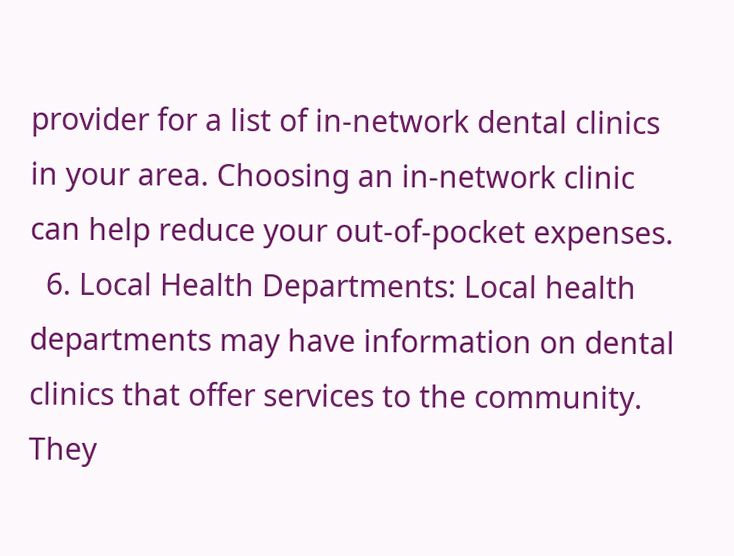provider for a list of in-network dental clinics in your area. Choosing an in-network clinic can help reduce your out-of-pocket expenses.
  6. Local Health Departments: Local health departments may have information on dental clinics that offer services to the community. They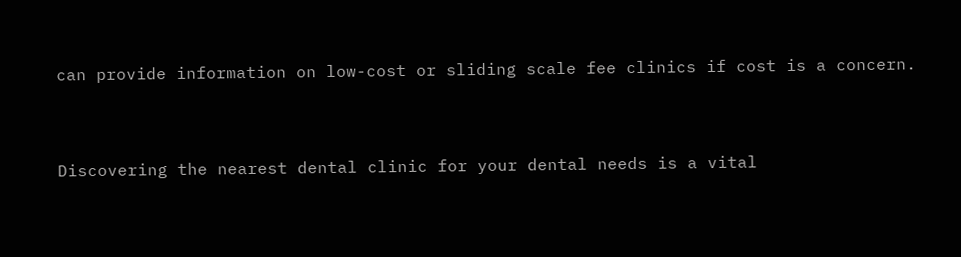can provide information on low-cost or sliding scale fee clinics if cost is a concern.


Discovering the nearest dental clinic for your dental needs is a vital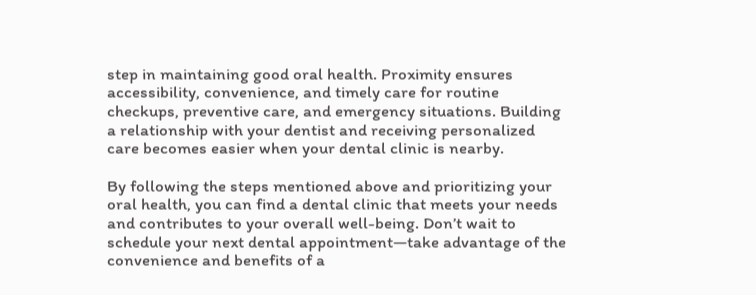step in maintaining good oral health. Proximity ensures accessibility, convenience, and timely care for routine checkups, preventive care, and emergency situations. Building a relationship with your dentist and receiving personalized care becomes easier when your dental clinic is nearby.

By following the steps mentioned above and prioritizing your oral health, you can find a dental clinic that meets your needs and contributes to your overall well-being. Don’t wait to schedule your next dental appointment—take advantage of the convenience and benefits of a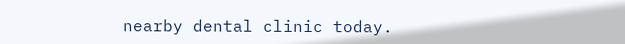nearby dental clinic today.